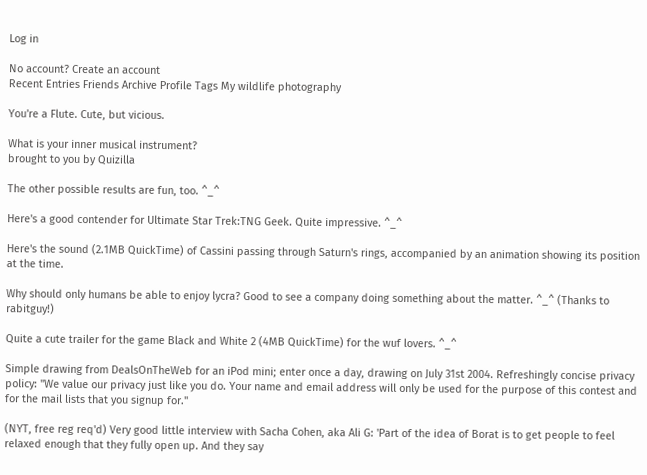Log in

No account? Create an account
Recent Entries Friends Archive Profile Tags My wildlife photography

You're a Flute. Cute, but vicious.

What is your inner musical instrument?
brought to you by Quizilla

The other possible results are fun, too. ^_^

Here's a good contender for Ultimate Star Trek:TNG Geek. Quite impressive. ^_^

Here's the sound (2.1MB QuickTime) of Cassini passing through Saturn's rings, accompanied by an animation showing its position at the time.

Why should only humans be able to enjoy lycra? Good to see a company doing something about the matter. ^_^ (Thanks to rabitguy!)

Quite a cute trailer for the game Black and White 2 (4MB QuickTime) for the wuf lovers. ^_^

Simple drawing from DealsOnTheWeb for an iPod mini; enter once a day, drawing on July 31st 2004. Refreshingly concise privacy policy: "We value our privacy just like you do. Your name and email address will only be used for the purpose of this contest and for the mail lists that you signup for."

(NYT, free reg req'd) Very good little interview with Sacha Cohen, aka Ali G: 'Part of the idea of Borat is to get people to feel relaxed enough that they fully open up. And they say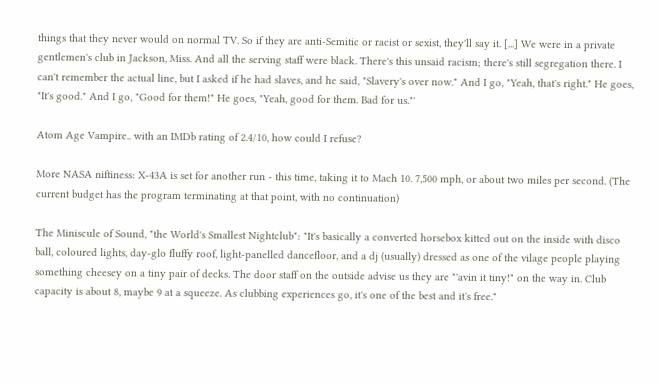things that they never would on normal TV. So if they are anti-Semitic or racist or sexist, they'll say it. [...] We were in a private gentlemen's club in Jackson, Miss. And all the serving staff were black. There's this unsaid racism; there's still segregation there. I can't remember the actual line, but I asked if he had slaves, and he said, "Slavery's over now." And I go, "Yeah, that's right." He goes, "It's good." And I go, "Good for them!" He goes, "Yeah, good for them. Bad for us."'

Atom Age Vampire.. with an IMDb rating of 2.4/10, how could I refuse?

More NASA niftiness: X-43A is set for another run - this time, taking it to Mach 10. 7,500 mph, or about two miles per second. (The current budget has the program terminating at that point, with no continuation)

The Miniscule of Sound, "the World's Smallest Nightclub": "It's basically a converted horsebox kitted out on the inside with disco ball, coloured lights, day-glo fluffy roof, light-panelled dancefloor, and a dj (usually) dressed as one of the vilage people playing something cheesey on a tiny pair of decks. The door staff on the outside advise us they are "'avin it tiny!" on the way in. Club capacity is about 8, maybe 9 at a squeeze. As clubbing experiences go, it's one of the best and it's free."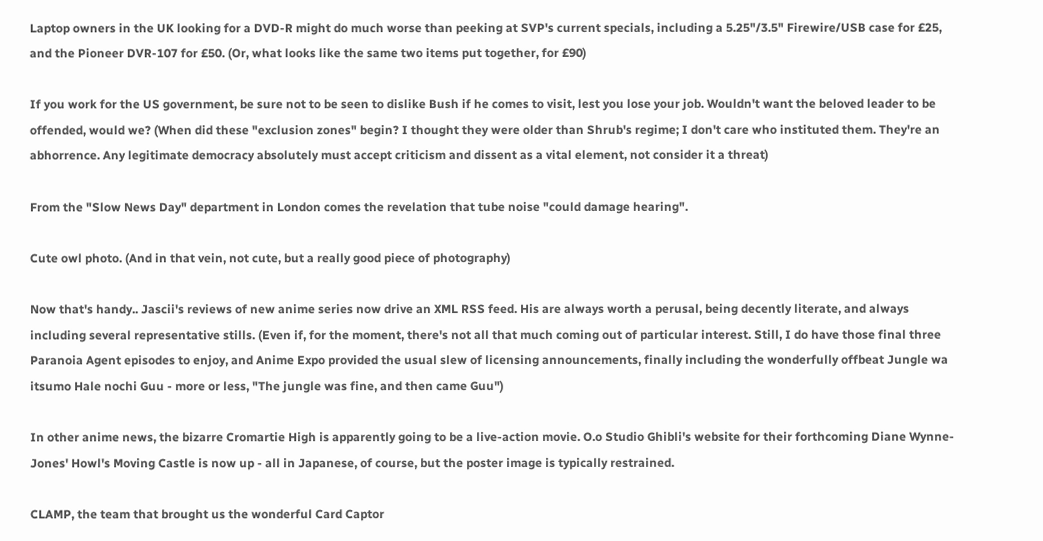Laptop owners in the UK looking for a DVD-R might do much worse than peeking at SVP's current specials, including a 5.25"/3.5" Firewire/USB case for £25, and the Pioneer DVR-107 for £50. (Or, what looks like the same two items put together, for £90)

If you work for the US government, be sure not to be seen to dislike Bush if he comes to visit, lest you lose your job. Wouldn't want the beloved leader to be offended, would we? (When did these "exclusion zones" begin? I thought they were older than Shrub's regime; I don't care who instituted them. They're an abhorrence. Any legitimate democracy absolutely must accept criticism and dissent as a vital element, not consider it a threat)

From the "Slow News Day" department in London comes the revelation that tube noise "could damage hearing".

Cute owl photo. (And in that vein, not cute, but a really good piece of photography)

Now that's handy.. Jascii's reviews of new anime series now drive an XML RSS feed. His are always worth a perusal, being decently literate, and always including several representative stills. (Even if, for the moment, there's not all that much coming out of particular interest. Still, I do have those final three Paranoia Agent episodes to enjoy, and Anime Expo provided the usual slew of licensing announcements, finally including the wonderfully offbeat Jungle wa itsumo Hale nochi Guu - more or less, "The jungle was fine, and then came Guu")

In other anime news, the bizarre Cromartie High is apparently going to be a live-action movie. O.o Studio Ghibli's website for their forthcoming Diane Wynne-Jones' Howl's Moving Castle is now up - all in Japanese, of course, but the poster image is typically restrained.

CLAMP, the team that brought us the wonderful Card Captor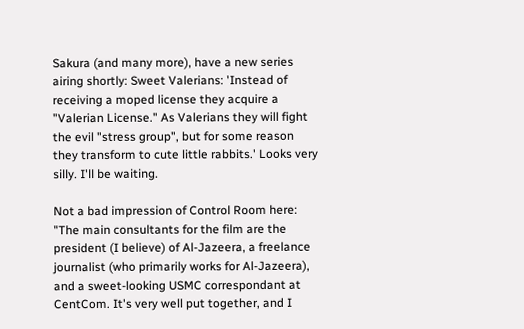Sakura (and many more), have a new series airing shortly: Sweet Valerians: 'Instead of receiving a moped license they acquire a "Valerian License." As Valerians they will fight the evil "stress group", but for some reason they transform to cute little rabbits.' Looks very silly. I'll be waiting.

Not a bad impression of Control Room here: "The main consultants for the film are the president (I believe) of Al-Jazeera, a freelance journalist (who primarily works for Al-Jazeera), and a sweet-looking USMC correspondant at CentCom. It's very well put together, and I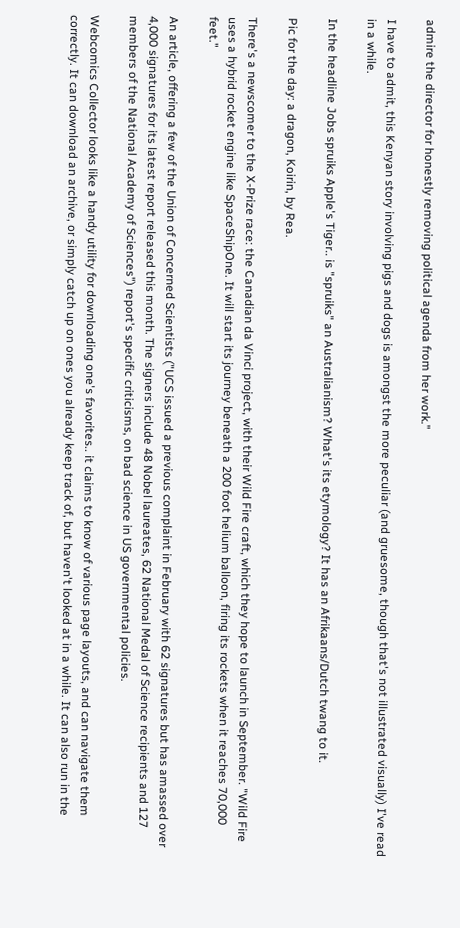admire the director for honestly removing political agenda from her work."

I have to admit, this Kenyan story involving pigs and dogs is amongst the more peculiar (and gruesome, though that's not illustrated visually) I've read in a while.

In the headline Jobs spruiks Apple's Tiger.. is "spruiks" an Australianism? What's its etymology? It has an Afrikaans/Dutch twang to it.

Pic for the day: a dragon, Koirin, by Rea.

There's a newscomer to the X-Prize race: the Canadian da Vinci project, with their Wild Fire craft, which they hope to launch in September. "Wild Fire uses a hybrid rocket engine like SpaceShipOne. It will start its journey beneath a 200 foot helium balloon, firing its rockets when it reaches 70,000 feet."

An article, offering a few of the Union of Concerned Scientists ("UCS issued a previous complaint in February with 62 signatures but has amassed over 4,000 signatures for its latest report released this month. The signers include 48 Nobel laureates, 62 National Medal of Science recipients and 127 members of the National Academy of Sciences") report's specific criticisms, on bad science in US governmental policies.

Webcomics Collector looks like a handy utility for downloading one's favorites.. it claims to know of various page layouts, and can navigate them correctly. It can download an archive, or simply catch up on ones you already keep track of, but haven't looked at in a while. It can also run in the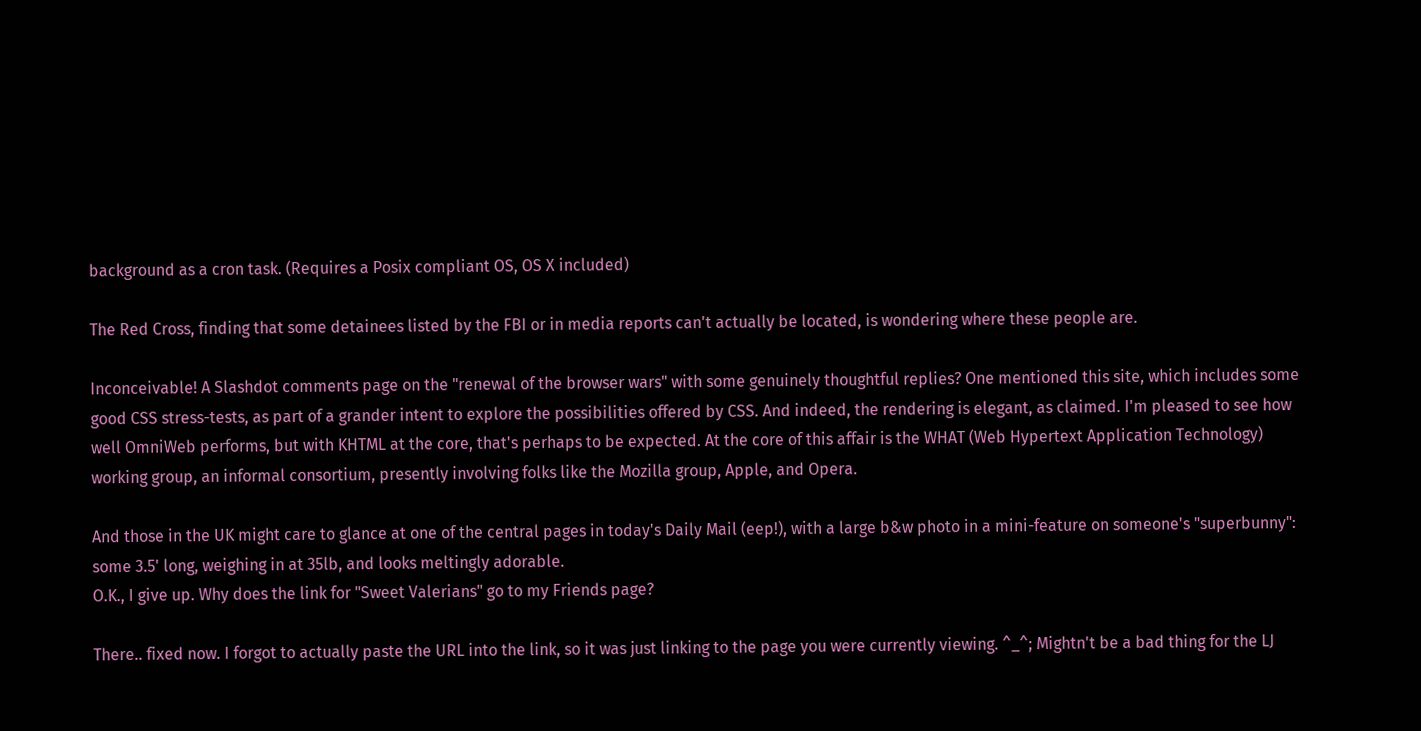background as a cron task. (Requires a Posix compliant OS, OS X included)

The Red Cross, finding that some detainees listed by the FBI or in media reports can't actually be located, is wondering where these people are.

Inconceivable! A Slashdot comments page on the "renewal of the browser wars" with some genuinely thoughtful replies? One mentioned this site, which includes some good CSS stress-tests, as part of a grander intent to explore the possibilities offered by CSS. And indeed, the rendering is elegant, as claimed. I'm pleased to see how well OmniWeb performs, but with KHTML at the core, that's perhaps to be expected. At the core of this affair is the WHAT (Web Hypertext Application Technology) working group, an informal consortium, presently involving folks like the Mozilla group, Apple, and Opera.

And those in the UK might care to glance at one of the central pages in today's Daily Mail (eep!), with a large b&w photo in a mini-feature on someone's "superbunny": some 3.5' long, weighing in at 35lb, and looks meltingly adorable.
O.K., I give up. Why does the link for "Sweet Valerians" go to my Friends page?

There.. fixed now. I forgot to actually paste the URL into the link, so it was just linking to the page you were currently viewing. ^_^; Mightn't be a bad thing for the LJ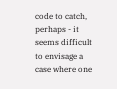code to catch, perhaps - it seems difficult to envisage a case where one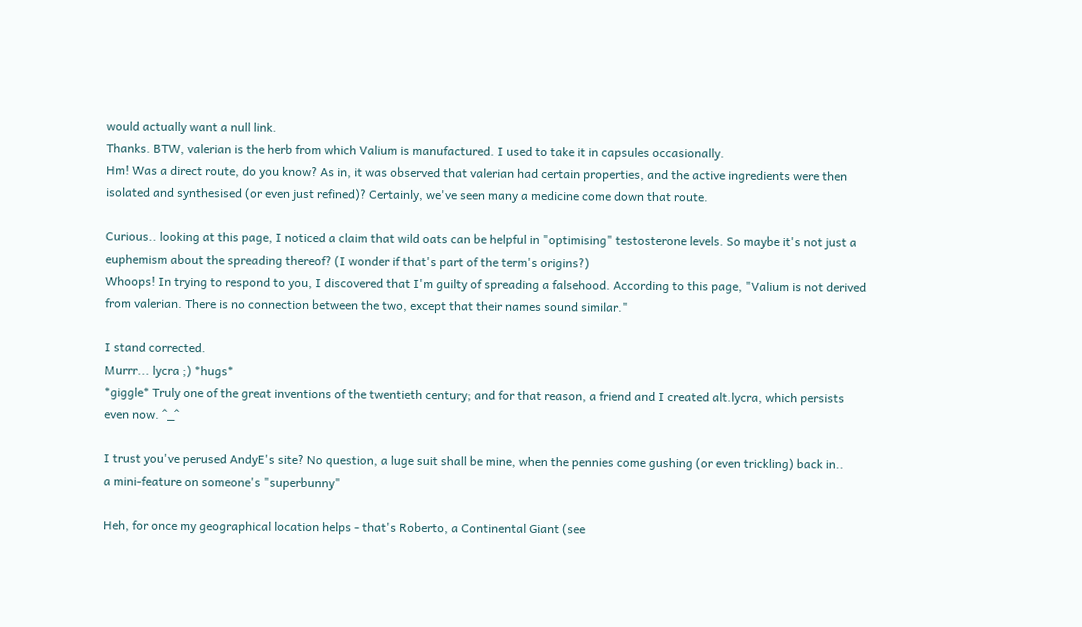would actually want a null link.
Thanks. BTW, valerian is the herb from which Valium is manufactured. I used to take it in capsules occasionally.
Hm! Was a direct route, do you know? As in, it was observed that valerian had certain properties, and the active ingredients were then isolated and synthesised (or even just refined)? Certainly, we've seen many a medicine come down that route.

Curious.. looking at this page, I noticed a claim that wild oats can be helpful in "optimising" testosterone levels. So maybe it's not just a euphemism about the spreading thereof? (I wonder if that's part of the term's origins?)
Whoops! In trying to respond to you, I discovered that I'm guilty of spreading a falsehood. According to this page, "Valium is not derived from valerian. There is no connection between the two, except that their names sound similar."

I stand corrected.
Murrr... lycra ;) *hugs*
*giggle* Truly one of the great inventions of the twentieth century; and for that reason, a friend and I created alt.lycra, which persists even now. ^_^

I trust you've perused AndyE's site? No question, a luge suit shall be mine, when the pennies come gushing (or even trickling) back in..
a mini-feature on someone's "superbunny"

Heh, for once my geographical location helps - that's Roberto, a Continental Giant (see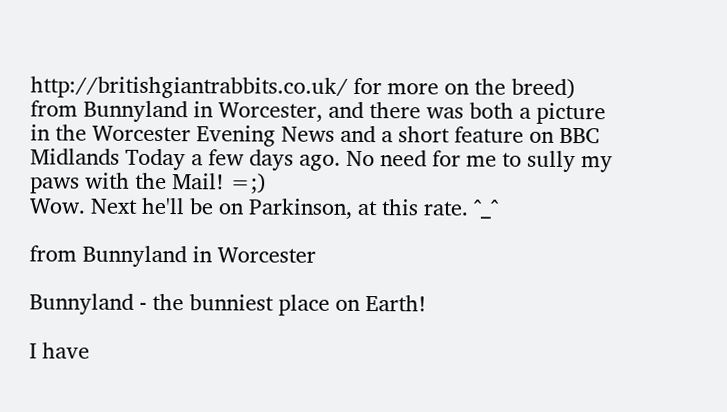http://britishgiantrabbits.co.uk/ for more on the breed) from Bunnyland in Worcester, and there was both a picture in the Worcester Evening News and a short feature on BBC Midlands Today a few days ago. No need for me to sully my paws with the Mail! =;)
Wow. Next he'll be on Parkinson, at this rate. ^_^

from Bunnyland in Worcester

Bunnyland - the bunniest place on Earth!

I have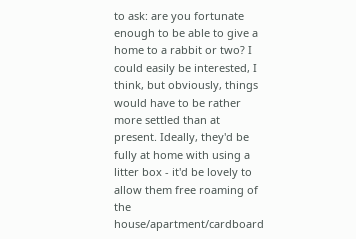to ask: are you fortunate enough to be able to give a home to a rabbit or two? I could easily be interested, I think, but obviously, things would have to be rather more settled than at present. Ideally, they'd be fully at home with using a litter box - it'd be lovely to allow them free roaming of the house/apartment/cardboard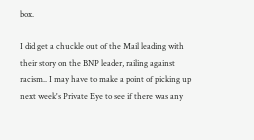box.

I did get a chuckle out of the Mail leading with their story on the BNP leader, railing against racism.. I may have to make a point of picking up next week's Private Eye to see if there was any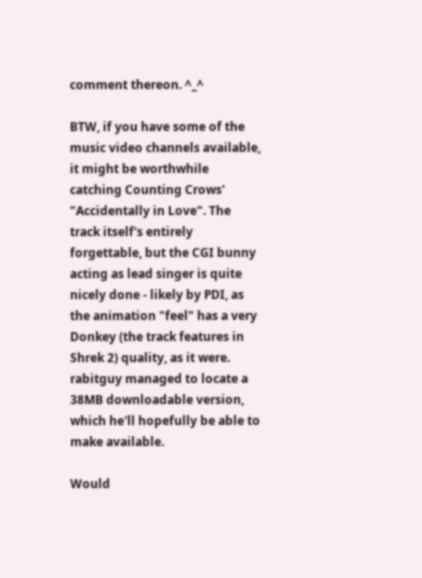comment thereon. ^_^

BTW, if you have some of the music video channels available, it might be worthwhile catching Counting Crows' "Accidentally in Love". The track itself's entirely forgettable, but the CGI bunny acting as lead singer is quite nicely done - likely by PDI, as the animation "feel" has a very Donkey (the track features in Shrek 2) quality, as it were. rabitguy managed to locate a 38MB downloadable version, which he'll hopefully be able to make available.

Would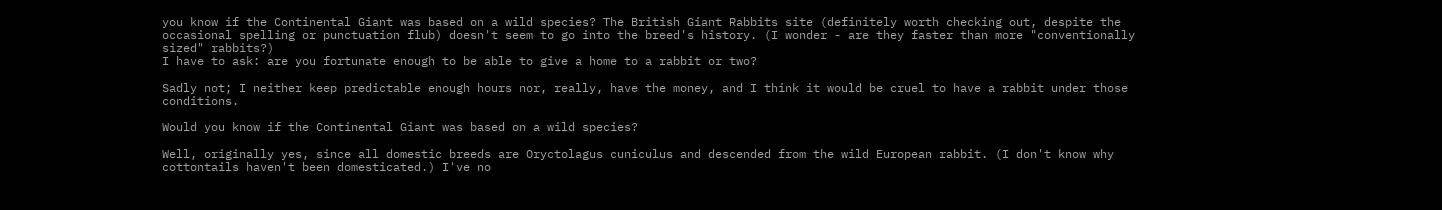you know if the Continental Giant was based on a wild species? The British Giant Rabbits site (definitely worth checking out, despite the occasional spelling or punctuation flub) doesn't seem to go into the breed's history. (I wonder - are they faster than more "conventionally sized" rabbits?)
I have to ask: are you fortunate enough to be able to give a home to a rabbit or two?

Sadly not; I neither keep predictable enough hours nor, really, have the money, and I think it would be cruel to have a rabbit under those conditions.

Would you know if the Continental Giant was based on a wild species?

Well, originally yes, since all domestic breeds are Oryctolagus cuniculus and descended from the wild European rabbit. (I don't know why cottontails haven't been domesticated.) I've no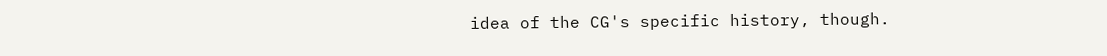idea of the CG's specific history, though.